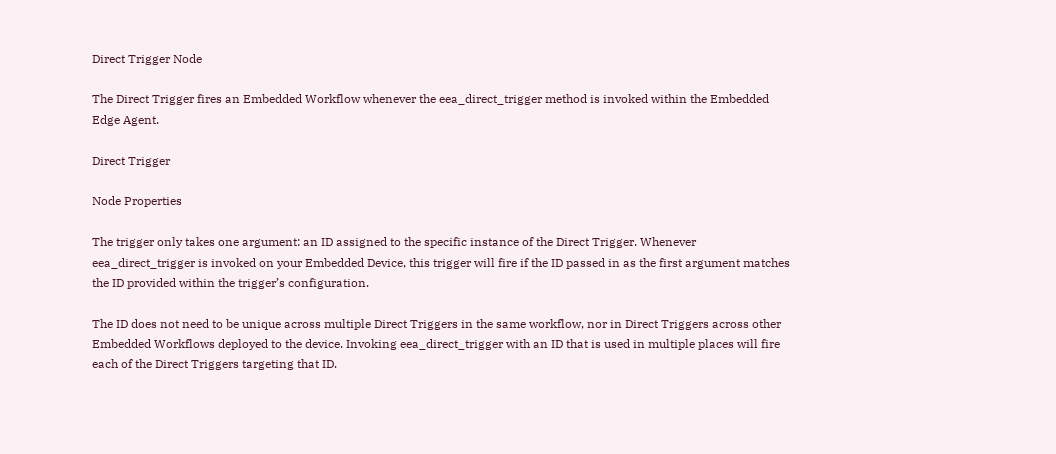Direct Trigger Node

The Direct Trigger fires an Embedded Workflow whenever the eea_direct_trigger method is invoked within the Embedded Edge Agent.

Direct Trigger

Node Properties

The trigger only takes one argument: an ID assigned to the specific instance of the Direct Trigger. Whenever eea_direct_trigger is invoked on your Embedded Device, this trigger will fire if the ID passed in as the first argument matches the ID provided within the trigger’s configuration.

The ID does not need to be unique across multiple Direct Triggers in the same workflow, nor in Direct Triggers across other Embedded Workflows deployed to the device. Invoking eea_direct_trigger with an ID that is used in multiple places will fire each of the Direct Triggers targeting that ID.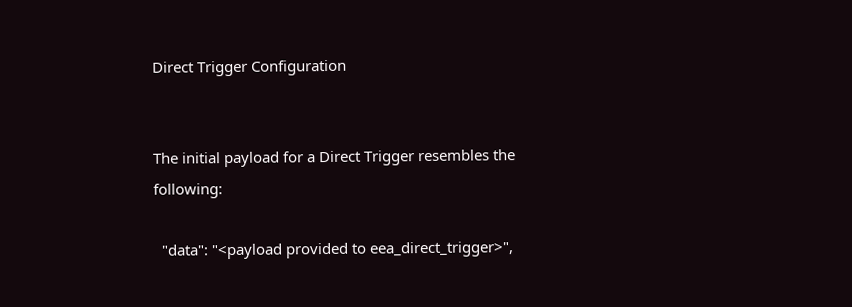Direct Trigger Configuration


The initial payload for a Direct Trigger resembles the following:

  "data": "<payload provided to eea_direct_trigger>",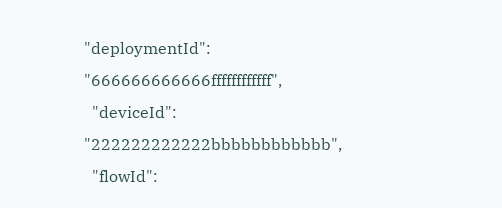"deploymentId": "666666666666ffffffffffff",
  "deviceId": "222222222222bbbbbbbbbbbb",
  "flowId":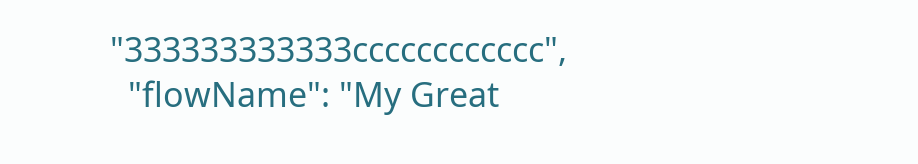"333333333333cccccccccccc",
  "flowName": "My Great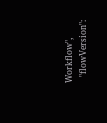Workflow",
  "flowVersion":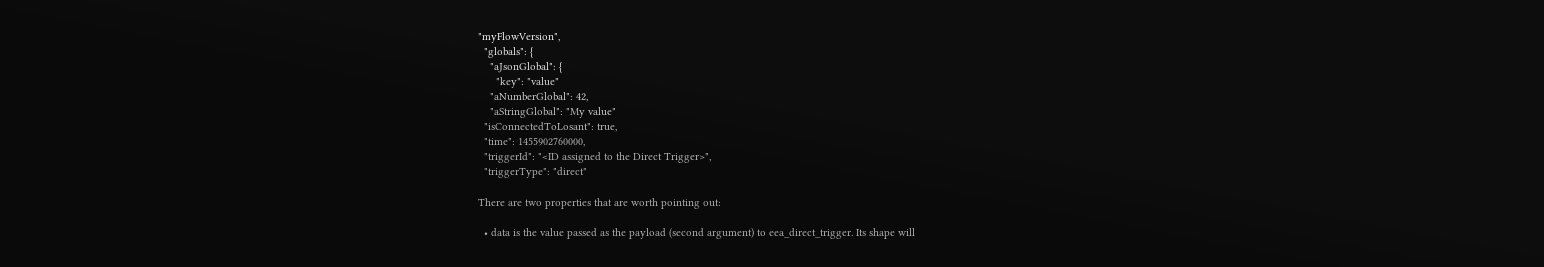"myFlowVersion",
  "globals": {
    "aJsonGlobal": {
      "key": "value"
    "aNumberGlobal": 42,
    "aStringGlobal": "My value"
  "isConnectedToLosant": true,
  "time": 1455902760000,
  "triggerId": "<ID assigned to the Direct Trigger>",
  "triggerType": "direct"

There are two properties that are worth pointing out:

  • data is the value passed as the payload (second argument) to eea_direct_trigger. Its shape will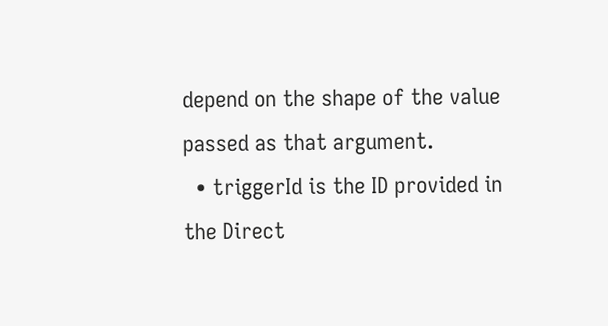depend on the shape of the value passed as that argument.
  • triggerId is the ID provided in the Direct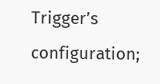Trigger’s configuration;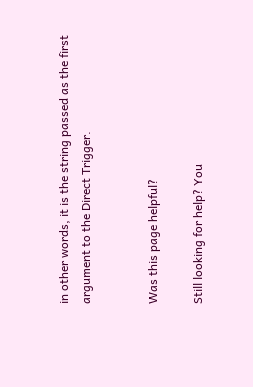in other words, it is the string passed as the first argument to the Direct Trigger.


Was this page helpful?

Still looking for help? You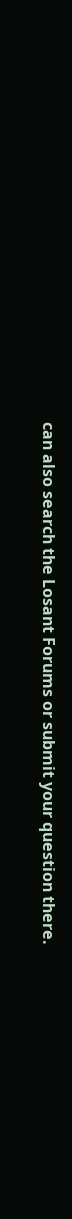can also search the Losant Forums or submit your question there.